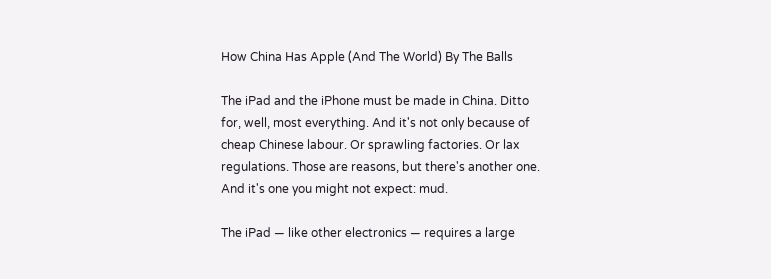How China Has Apple (And The World) By The Balls

The iPad and the iPhone must be made in China. Ditto for, well, most everything. And it's not only because of cheap Chinese labour. Or sprawling factories. Or lax regulations. Those are reasons, but there's another one. And it's one you might not expect: mud.

The iPad — like other electronics — requires a large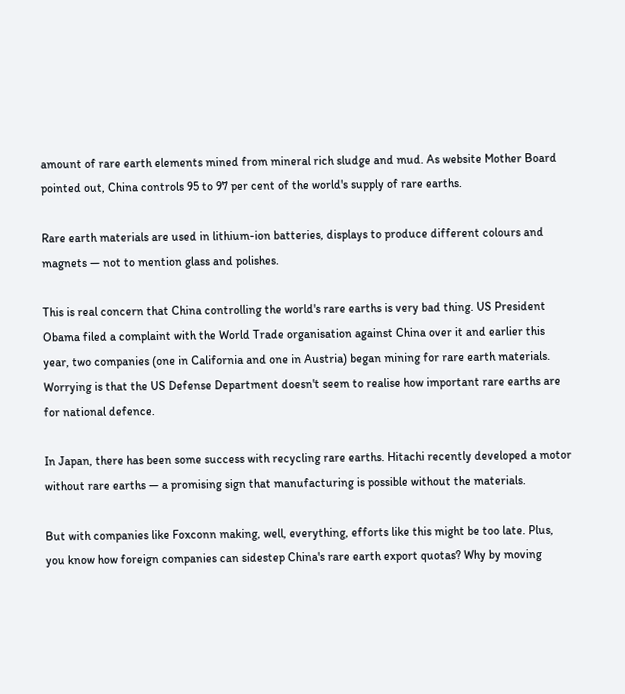amount of rare earth elements mined from mineral rich sludge and mud. As website Mother Board pointed out, China controls 95 to 97 per cent of the world's supply of rare earths.

Rare earth materials are used in lithium-ion batteries, displays to produce different colours and magnets — not to mention glass and polishes.

This is real concern that China controlling the world's rare earths is very bad thing. US President Obama filed a complaint with the World Trade organisation against China over it and earlier this year, two companies (one in California and one in Austria) began mining for rare earth materials. Worrying is that the US Defense Department doesn't seem to realise how important rare earths are for national defence.

In Japan, there has been some success with recycling rare earths. Hitachi recently developed a motor without rare earths — a promising sign that manufacturing is possible without the materials.

But with companies like Foxconn making, well, everything, efforts like this might be too late. Plus, you know how foreign companies can sidestep China's rare earth export quotas? Why by moving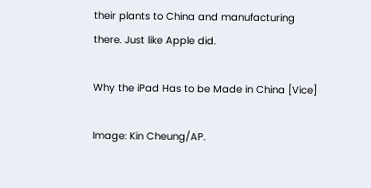their plants to China and manufacturing there. Just like Apple did.

Why the iPad Has to be Made in China [Vice]

Image: Kin Cheung/AP.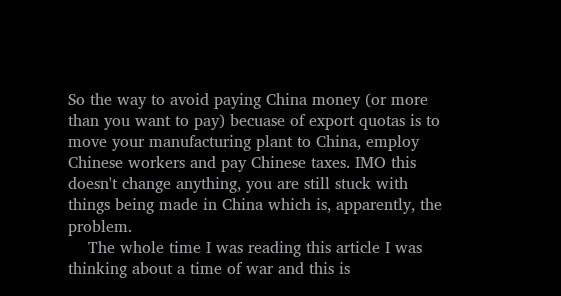So the way to avoid paying China money (or more than you want to pay) becuase of export quotas is to move your manufacturing plant to China, employ Chinese workers and pay Chinese taxes. IMO this doesn't change anything, you are still stuck with things being made in China which is, apparently, the problem.
    The whole time I was reading this article I was thinking about a time of war and this is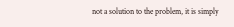not a solution to the problem, it is simply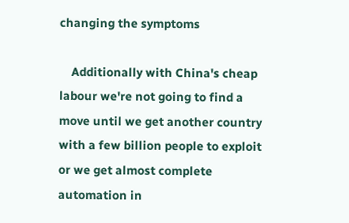changing the symptoms

    Additionally with China's cheap labour we're not going to find a move until we get another country with a few billion people to exploit or we get almost complete automation in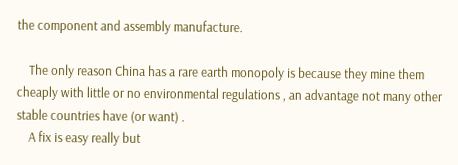the component and assembly manufacture.

    The only reason China has a rare earth monopoly is because they mine them cheaply with little or no environmental regulations , an advantage not many other stable countries have (or want) .
    A fix is easy really but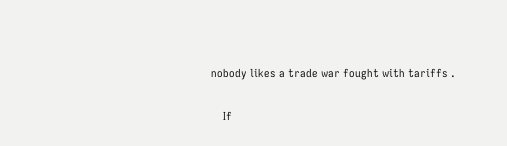nobody likes a trade war fought with tariffs .

    If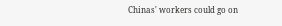Chinas' workers could go on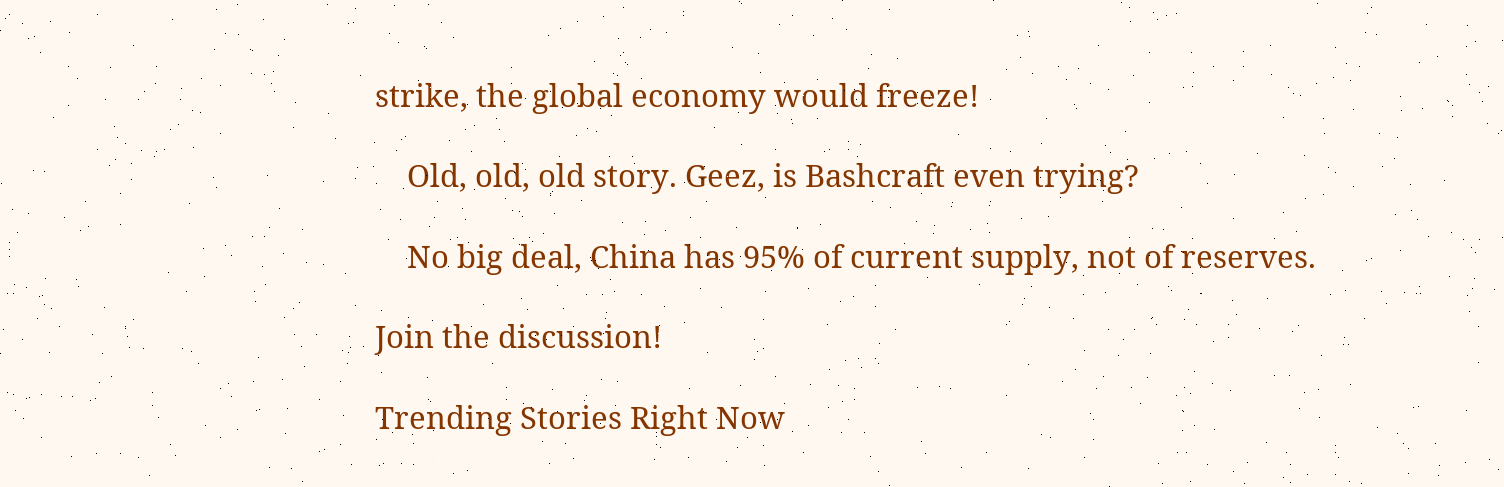strike, the global economy would freeze!

    Old, old, old story. Geez, is Bashcraft even trying?

    No big deal, China has 95% of current supply, not of reserves.

Join the discussion!

Trending Stories Right Now